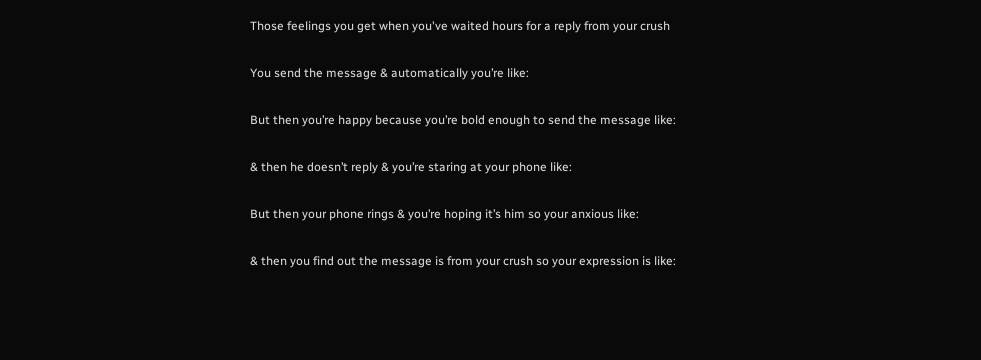Those feelings you get when you've waited hours for a reply from your crush

You send the message & automatically you’re like:

But then you’re happy because you’re bold enough to send the message like:

& then he doesn’t reply & you’re staring at your phone like:

But then your phone rings & you’re hoping it’s him so your anxious like:

& then you find out the message is from your crush so your expression is like: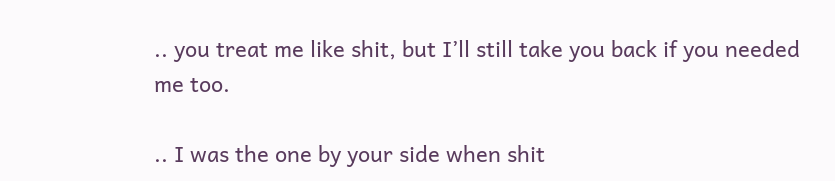.. you treat me like shit, but I’ll still take you back if you needed me too.

.. I was the one by your side when shit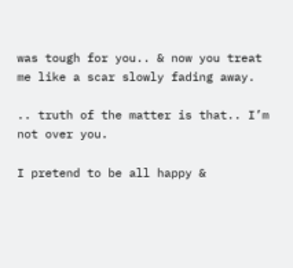was tough for you.. & now you treat me like a scar slowly fading away.

.. truth of the matter is that.. I’m not over you.

I pretend to be all happy &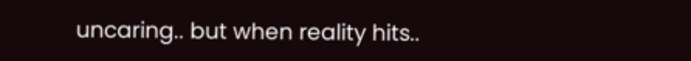uncaring.. but when reality hits..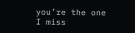you’re the one I miss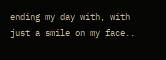ending my day with, with just a smile on my face..